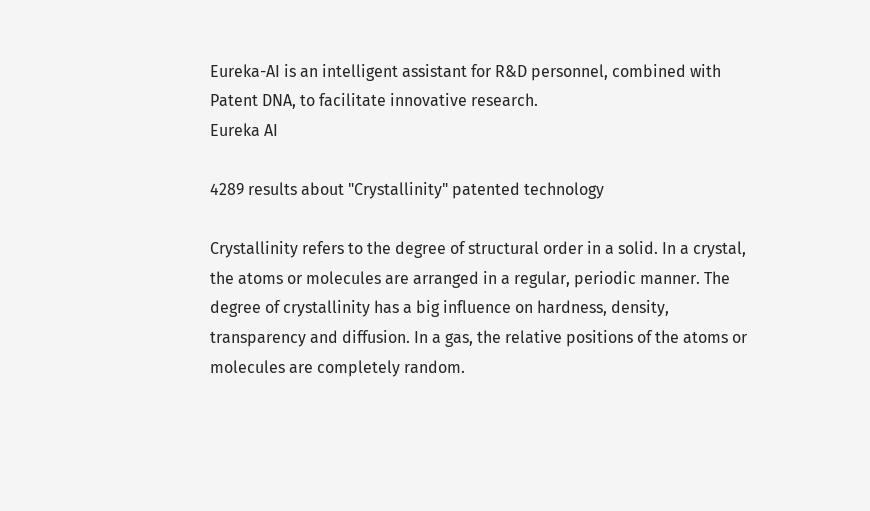Eureka-AI is an intelligent assistant for R&D personnel, combined with Patent DNA, to facilitate innovative research.
Eureka AI

4289 results about "Crystallinity" patented technology

Crystallinity refers to the degree of structural order in a solid. In a crystal, the atoms or molecules are arranged in a regular, periodic manner. The degree of crystallinity has a big influence on hardness, density, transparency and diffusion. In a gas, the relative positions of the atoms or molecules are completely random.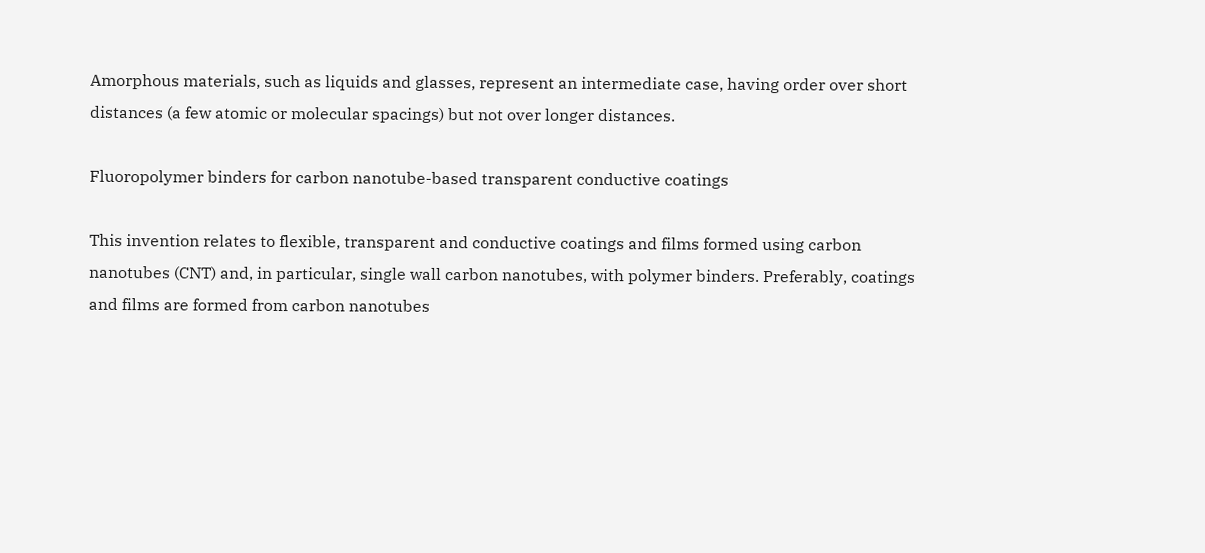Amorphous materials, such as liquids and glasses, represent an intermediate case, having order over short distances (a few atomic or molecular spacings) but not over longer distances.

Fluoropolymer binders for carbon nanotube-based transparent conductive coatings

This invention relates to flexible, transparent and conductive coatings and films formed using carbon nanotubes (CNT) and, in particular, single wall carbon nanotubes, with polymer binders. Preferably, coatings and films are formed from carbon nanotubes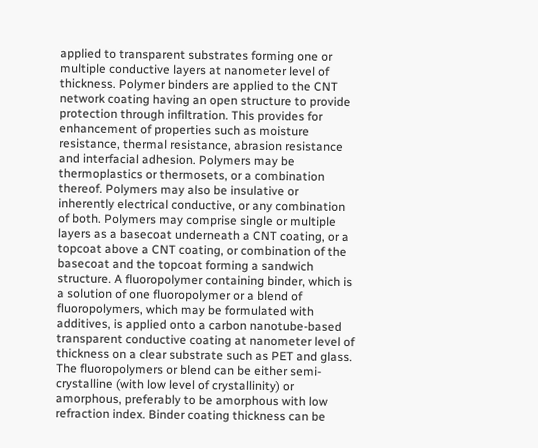applied to transparent substrates forming one or multiple conductive layers at nanometer level of thickness. Polymer binders are applied to the CNT network coating having an open structure to provide protection through infiltration. This provides for enhancement of properties such as moisture resistance, thermal resistance, abrasion resistance and interfacial adhesion. Polymers may be thermoplastics or thermosets, or a combination thereof. Polymers may also be insulative or inherently electrical conductive, or any combination of both. Polymers may comprise single or multiple layers as a basecoat underneath a CNT coating, or a topcoat above a CNT coating, or combination of the basecoat and the topcoat forming a sandwich structure. A fluoropolymer containing binder, which is a solution of one fluoropolymer or a blend of fluoropolymers, which may be formulated with additives, is applied onto a carbon nanotube-based transparent conductive coating at nanometer level of thickness on a clear substrate such as PET and glass. The fluoropolymers or blend can be either semi-crystalline (with low level of crystallinity) or amorphous, preferably to be amorphous with low refraction index. Binder coating thickness can be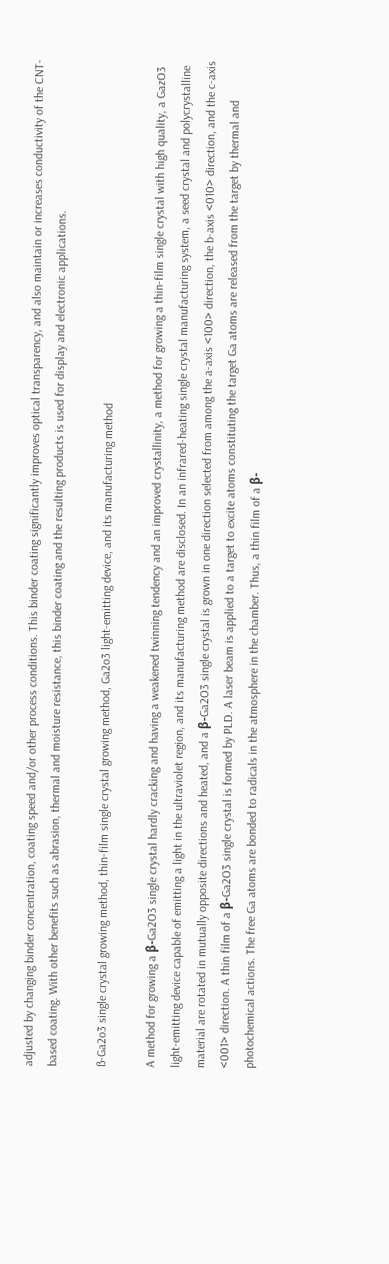adjusted by changing binder concentration, coating speed and/or other process conditions. This binder coating significantly improves optical transparency, and also maintain or increases conductivity of the CNT-based coating. With other benefits such as abrasion, thermal and moisture resistance, this binder coating and the resulting products is used for display and electronic applications.

ß-Ga2o3 single crystal growing method, thin-film single crystal growing method, Ga2o3 light-emitting device, and its manufacturing method

A method for growing a β-Ga2O3 single crystal hardly cracking and having a weakened twinning tendency and an improved crystallinity, a method for growing a thin-film single crystal with high quality, a GazO3 light-emitting device capable of emitting a light in the ultraviolet region, and its manufacturing method are disclosed. In an infrared-heating single crystal manufacturing system, a seed crystal and polycrystalline material are rotated in mutually opposite directions and heated, and a β-Ga2O3 single crystal is grown in one direction selected from among the a-axis <100> direction, the b-axis <010> direction, and the c-axis <001> direction. A thin film of a β-Ga2O3 single crystal is formed by PLD. A laser beam is applied to a target to excite atoms constituting the target Ga atoms are released from the target by thermal and photochemical actions. The free Ga atoms are bonded to radicals in the atmosphere in the chamber. Thus, a thin film of a β-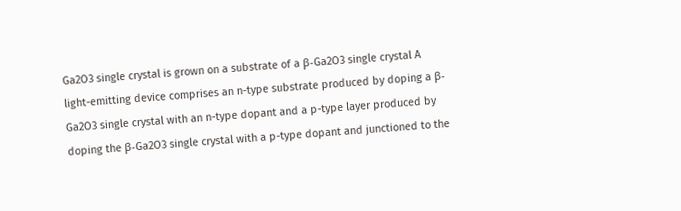Ga2O3 single crystal is grown on a substrate of a β-Ga2O3 single crystal A light-emitting device comprises an n-type substrate produced by doping a β-Ga2O3 single crystal with an n-type dopant and a p-type layer produced by doping the β-Ga2O3 single crystal with a p-type dopant and junctioned to the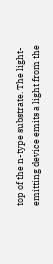top of the n-type substrate. The light-emitting device emits a light from the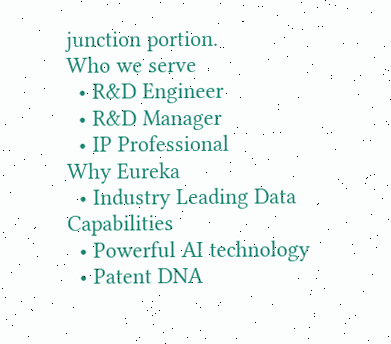junction portion.
Who we serve
  • R&D Engineer
  • R&D Manager
  • IP Professional
Why Eureka
  • Industry Leading Data Capabilities
  • Powerful AI technology
  • Patent DNA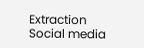Extraction
Social media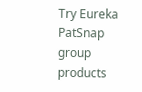Try Eureka
PatSnap group products